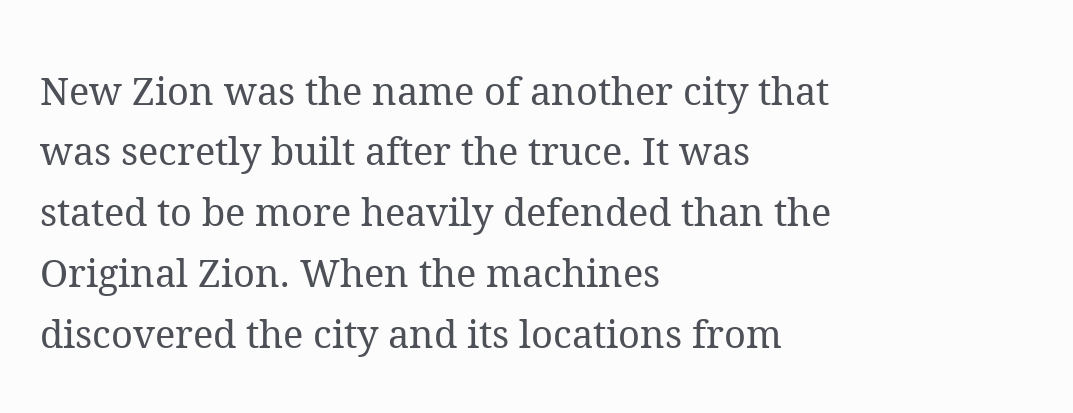New Zion was the name of another city that was secretly built after the truce. It was stated to be more heavily defended than the Original Zion. When the machines discovered the city and its locations from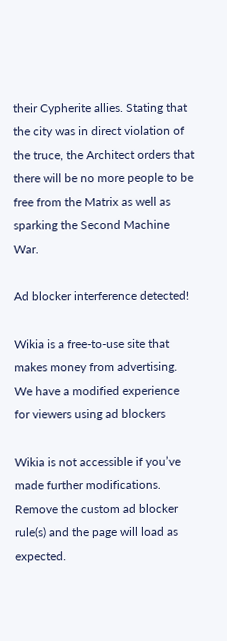their Cypherite allies. Stating that the city was in direct violation of the truce, the Architect orders that there will be no more people to be free from the Matrix as well as sparking the Second Machine War.

Ad blocker interference detected!

Wikia is a free-to-use site that makes money from advertising. We have a modified experience for viewers using ad blockers

Wikia is not accessible if you’ve made further modifications. Remove the custom ad blocker rule(s) and the page will load as expected.